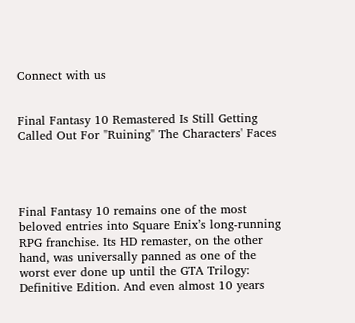Connect with us


Final Fantasy 10 Remastered Is Still Getting Called Out For "Ruining" The Characters' Faces




Final Fantasy 10 remains one of the most beloved entries into Square Enix’s long-running RPG franchise. Its HD remaster, on the other hand, was universally panned as one of the worst ever done up until the GTA Trilogy: Definitive Edition. And even almost 10 years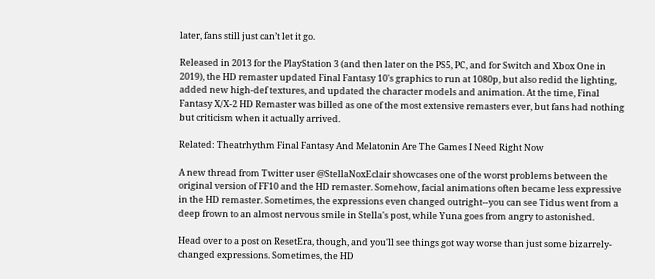later, fans still just can’t let it go.

Released in 2013 for the PlayStation 3 (and then later on the PS5, PC, and for Switch and Xbox One in 2019), the HD remaster updated Final Fantasy 10's graphics to run at 1080p, but also redid the lighting, added new high-def textures, and updated the character models and animation. At the time, Final Fantasy X/X-2 HD Remaster was billed as one of the most extensive remasters ever, but fans had nothing but criticism when it actually arrived.

Related: Theatrhythm Final Fantasy And Melatonin Are The Games I Need Right Now

A new thread from Twitter user @StellaNoxEclair showcases one of the worst problems between the original version of FF10 and the HD remaster. Somehow, facial animations often became less expressive in the HD remaster. Sometimes, the expressions even changed outright--you can see Tidus went from a deep frown to an almost nervous smile in Stella's post, while Yuna goes from angry to astonished.

Head over to a post on ResetEra, though, and you'll see things got way worse than just some bizarrely-changed expressions. Sometimes, the HD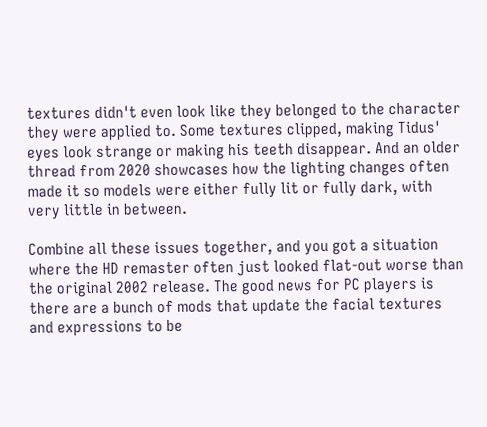textures didn't even look like they belonged to the character they were applied to. Some textures clipped, making Tidus' eyes look strange or making his teeth disappear. And an older thread from 2020 showcases how the lighting changes often made it so models were either fully lit or fully dark, with very little in between.

Combine all these issues together, and you got a situation where the HD remaster often just looked flat-out worse than the original 2002 release. The good news for PC players is there are a bunch of mods that update the facial textures and expressions to be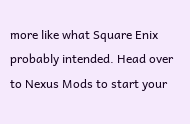more like what Square Enix probably intended. Head over to Nexus Mods to start your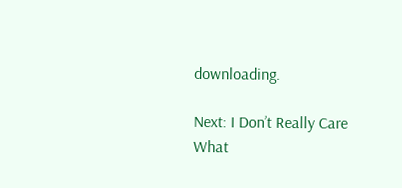downloading.

Next: I Don’t Really Care What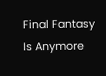Final Fantasy Is Anymore